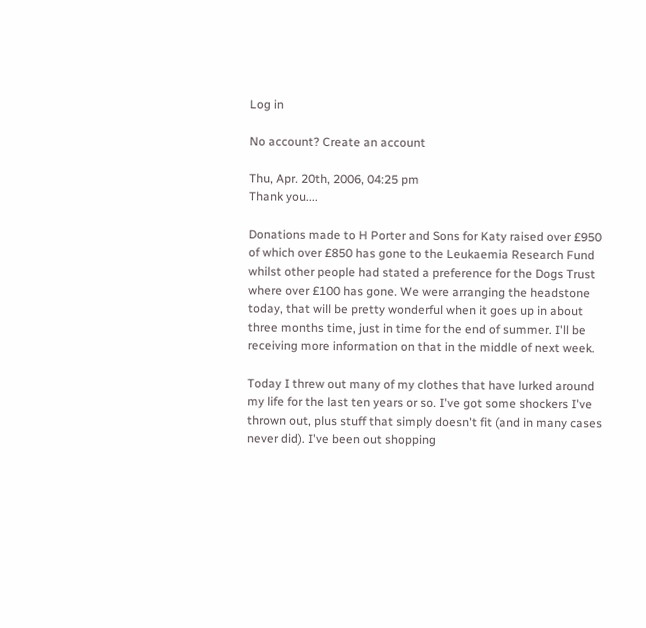Log in

No account? Create an account

Thu, Apr. 20th, 2006, 04:25 pm
Thank you....

Donations made to H Porter and Sons for Katy raised over £950 of which over £850 has gone to the Leukaemia Research Fund whilst other people had stated a preference for the Dogs Trust where over £100 has gone. We were arranging the headstone today, that will be pretty wonderful when it goes up in about three months time, just in time for the end of summer. I'll be receiving more information on that in the middle of next week.

Today I threw out many of my clothes that have lurked around my life for the last ten years or so. I've got some shockers I've thrown out, plus stuff that simply doesn't fit (and in many cases never did). I've been out shopping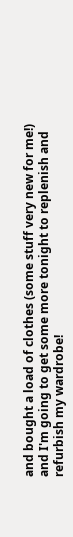and bought a load of clothes (some stuff very new for me!) and I'm going to get some more tonight to replenish and refurbish my wardrobe!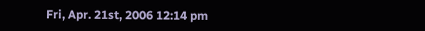Fri, Apr. 21st, 2006 12:14 pm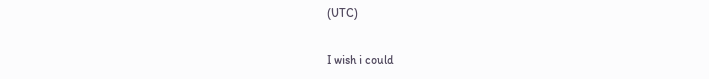(UTC)

I wish i could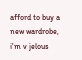afford to buy a new wardrobe, i'm v jelous